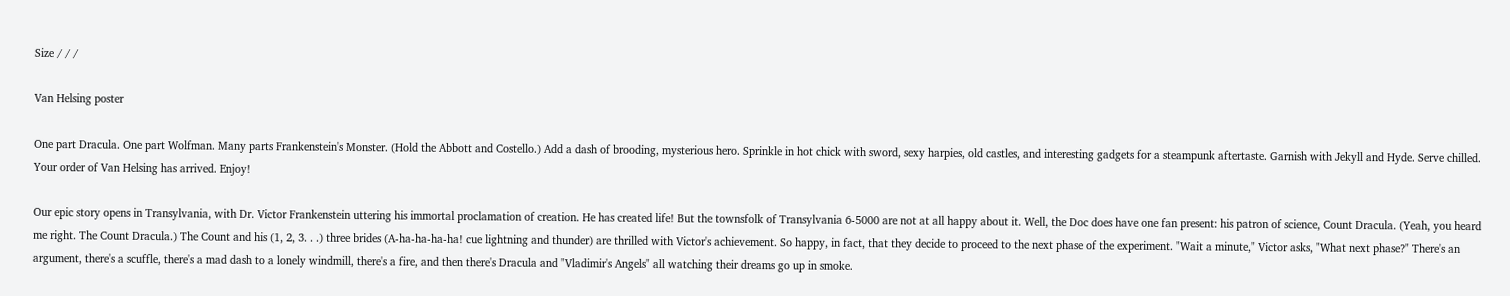Size / / /

Van Helsing poster

One part Dracula. One part Wolfman. Many parts Frankenstein's Monster. (Hold the Abbott and Costello.) Add a dash of brooding, mysterious hero. Sprinkle in hot chick with sword, sexy harpies, old castles, and interesting gadgets for a steampunk aftertaste. Garnish with Jekyll and Hyde. Serve chilled. Your order of Van Helsing has arrived. Enjoy!

Our epic story opens in Transylvania, with Dr. Victor Frankenstein uttering his immortal proclamation of creation. He has created life! But the townsfolk of Transylvania 6-5000 are not at all happy about it. Well, the Doc does have one fan present: his patron of science, Count Dracula. (Yeah, you heard me right. The Count Dracula.) The Count and his (1, 2, 3. . .) three brides (A-ha-ha-ha-ha! cue lightning and thunder) are thrilled with Victor's achievement. So happy, in fact, that they decide to proceed to the next phase of the experiment. "Wait a minute," Victor asks, "What next phase?" There's an argument, there's a scuffle, there's a mad dash to a lonely windmill, there's a fire, and then there's Dracula and "Vladimir's Angels" all watching their dreams go up in smoke.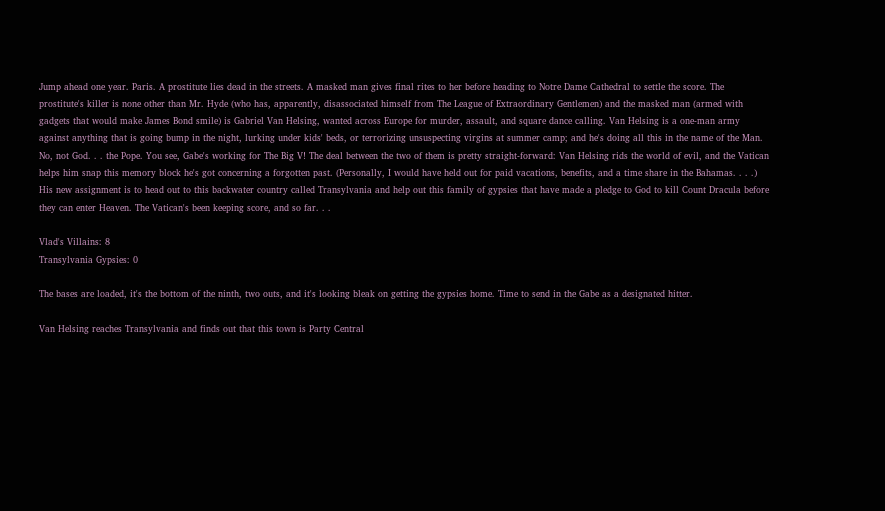Jump ahead one year. Paris. A prostitute lies dead in the streets. A masked man gives final rites to her before heading to Notre Dame Cathedral to settle the score. The prostitute's killer is none other than Mr. Hyde (who has, apparently, disassociated himself from The League of Extraordinary Gentlemen) and the masked man (armed with gadgets that would make James Bond smile) is Gabriel Van Helsing, wanted across Europe for murder, assault, and square dance calling. Van Helsing is a one-man army against anything that is going bump in the night, lurking under kids' beds, or terrorizing unsuspecting virgins at summer camp; and he's doing all this in the name of the Man. No, not God. . . the Pope. You see, Gabe's working for The Big V! The deal between the two of them is pretty straight-forward: Van Helsing rids the world of evil, and the Vatican helps him snap this memory block he's got concerning a forgotten past. (Personally, I would have held out for paid vacations, benefits, and a time share in the Bahamas. . . .) His new assignment is to head out to this backwater country called Transylvania and help out this family of gypsies that have made a pledge to God to kill Count Dracula before they can enter Heaven. The Vatican's been keeping score, and so far. . .

Vlad's Villains: 8
Transylvania Gypsies: 0

The bases are loaded, it's the bottom of the ninth, two outs, and it's looking bleak on getting the gypsies home. Time to send in the Gabe as a designated hitter.

Van Helsing reaches Transylvania and finds out that this town is Party Central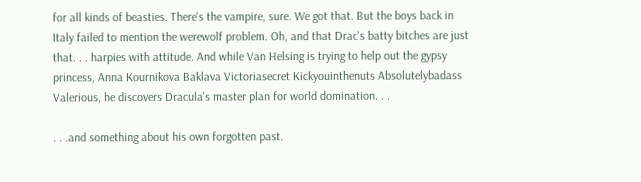for all kinds of beasties. There's the vampire, sure. We got that. But the boys back in Italy failed to mention the werewolf problem. Oh, and that Drac's batty bitches are just that. . . harpies with attitude. And while Van Helsing is trying to help out the gypsy princess, Anna Kournikova Baklava Victoriasecret Kickyouinthenuts Absolutelybadass Valerious, he discovers Dracula's master plan for world domination. . .

. . .and something about his own forgotten past.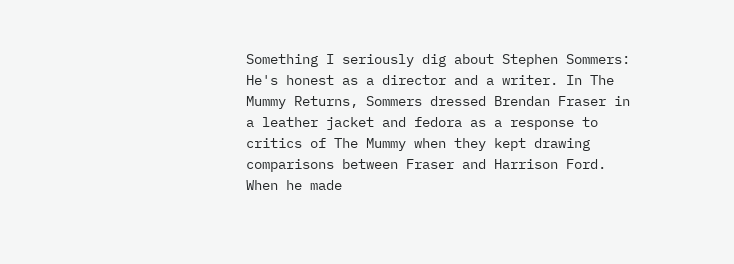Something I seriously dig about Stephen Sommers: He's honest as a director and a writer. In The Mummy Returns, Sommers dressed Brendan Fraser in a leather jacket and fedora as a response to critics of The Mummy when they kept drawing comparisons between Fraser and Harrison Ford. When he made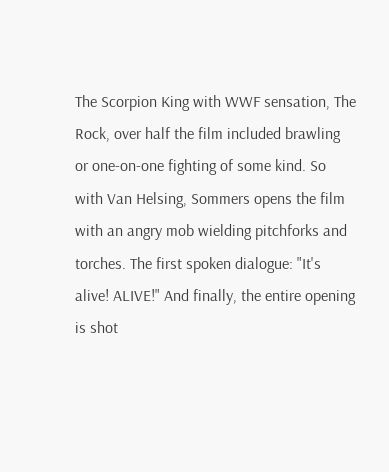The Scorpion King with WWF sensation, The Rock, over half the film included brawling or one-on-one fighting of some kind. So with Van Helsing, Sommers opens the film with an angry mob wielding pitchforks and torches. The first spoken dialogue: "It's alive! ALIVE!" And finally, the entire opening is shot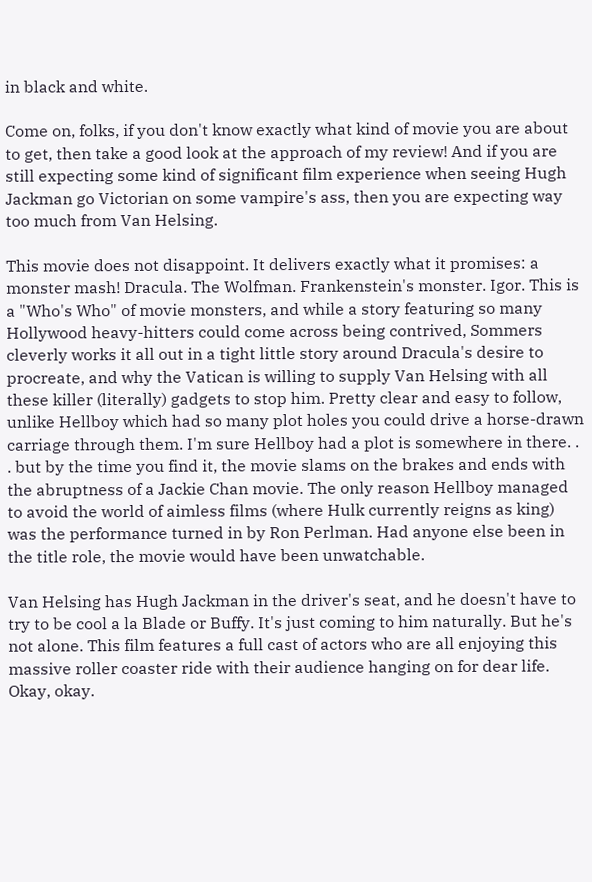in black and white.

Come on, folks, if you don't know exactly what kind of movie you are about to get, then take a good look at the approach of my review! And if you are still expecting some kind of significant film experience when seeing Hugh Jackman go Victorian on some vampire's ass, then you are expecting way too much from Van Helsing.

This movie does not disappoint. It delivers exactly what it promises: a monster mash! Dracula. The Wolfman. Frankenstein's monster. Igor. This is a "Who's Who" of movie monsters, and while a story featuring so many Hollywood heavy-hitters could come across being contrived, Sommers cleverly works it all out in a tight little story around Dracula's desire to procreate, and why the Vatican is willing to supply Van Helsing with all these killer (literally) gadgets to stop him. Pretty clear and easy to follow, unlike Hellboy which had so many plot holes you could drive a horse-drawn carriage through them. I'm sure Hellboy had a plot is somewhere in there. . . but by the time you find it, the movie slams on the brakes and ends with the abruptness of a Jackie Chan movie. The only reason Hellboy managed to avoid the world of aimless films (where Hulk currently reigns as king) was the performance turned in by Ron Perlman. Had anyone else been in the title role, the movie would have been unwatchable.

Van Helsing has Hugh Jackman in the driver's seat, and he doesn't have to try to be cool a la Blade or Buffy. It's just coming to him naturally. But he's not alone. This film features a full cast of actors who are all enjoying this massive roller coaster ride with their audience hanging on for dear life. Okay, okay.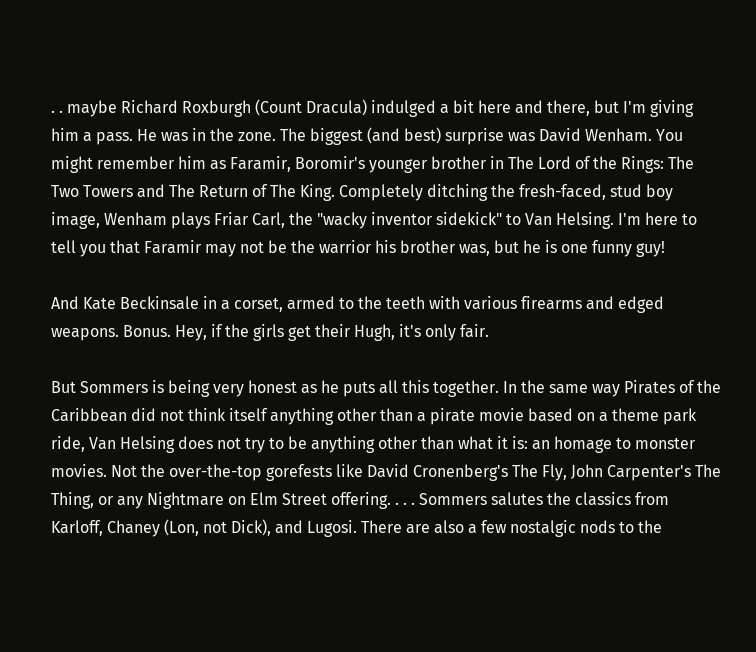. . maybe Richard Roxburgh (Count Dracula) indulged a bit here and there, but I'm giving him a pass. He was in the zone. The biggest (and best) surprise was David Wenham. You might remember him as Faramir, Boromir's younger brother in The Lord of the Rings: The Two Towers and The Return of The King. Completely ditching the fresh-faced, stud boy image, Wenham plays Friar Carl, the "wacky inventor sidekick" to Van Helsing. I'm here to tell you that Faramir may not be the warrior his brother was, but he is one funny guy!

And Kate Beckinsale in a corset, armed to the teeth with various firearms and edged weapons. Bonus. Hey, if the girls get their Hugh, it's only fair.

But Sommers is being very honest as he puts all this together. In the same way Pirates of the Caribbean did not think itself anything other than a pirate movie based on a theme park ride, Van Helsing does not try to be anything other than what it is: an homage to monster movies. Not the over-the-top gorefests like David Cronenberg's The Fly, John Carpenter's The Thing, or any Nightmare on Elm Street offering. . . . Sommers salutes the classics from Karloff, Chaney (Lon, not Dick), and Lugosi. There are also a few nostalgic nods to the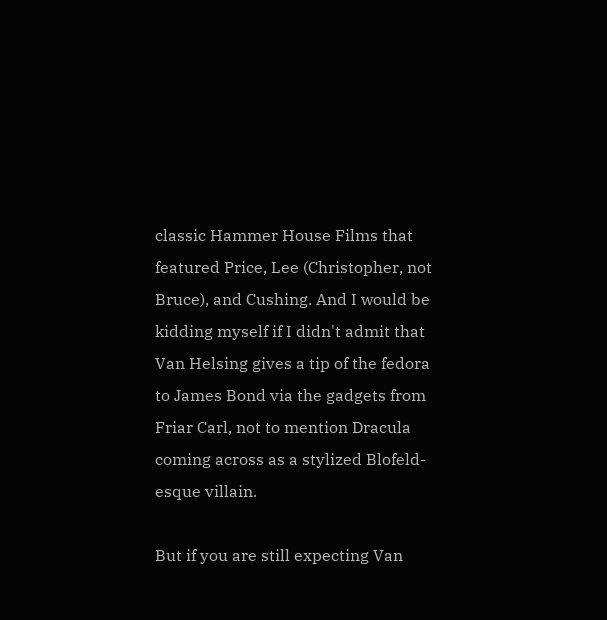classic Hammer House Films that featured Price, Lee (Christopher, not Bruce), and Cushing. And I would be kidding myself if I didn't admit that Van Helsing gives a tip of the fedora to James Bond via the gadgets from Friar Carl, not to mention Dracula coming across as a stylized Blofeld-esque villain.

But if you are still expecting Van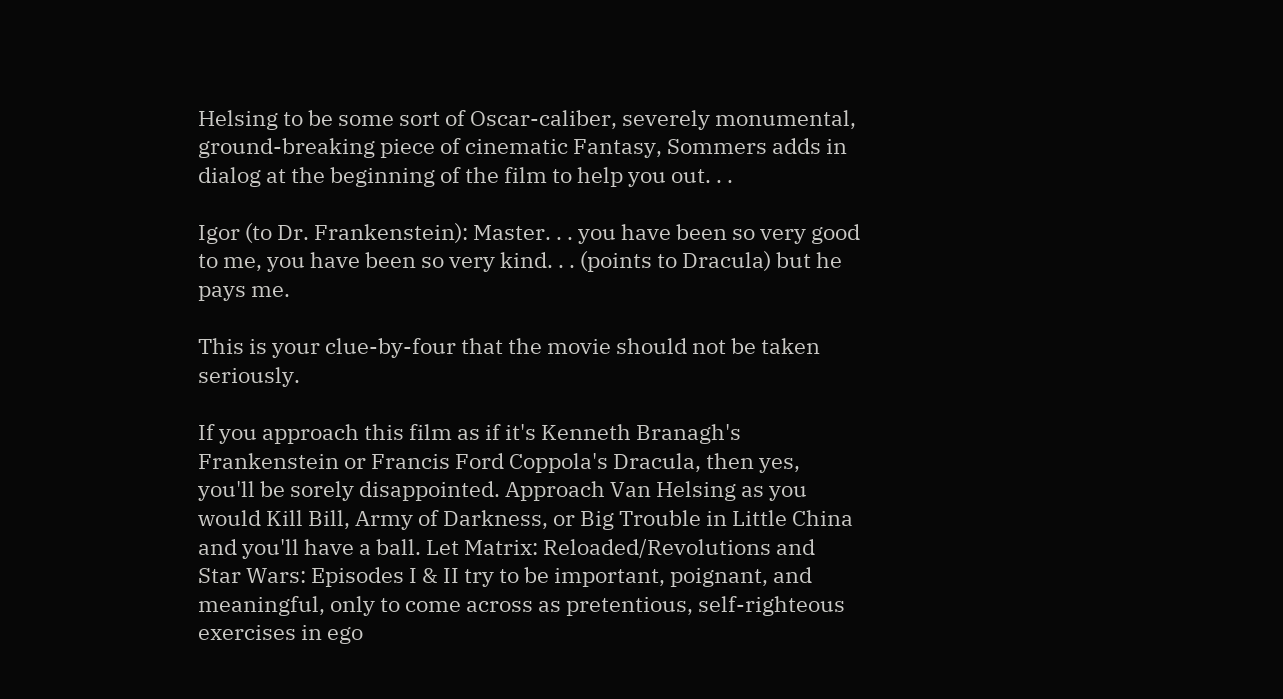Helsing to be some sort of Oscar-caliber, severely monumental, ground-breaking piece of cinematic Fantasy, Sommers adds in dialog at the beginning of the film to help you out. . .

Igor (to Dr. Frankenstein): Master. . . you have been so very good to me, you have been so very kind. . . (points to Dracula) but he pays me.

This is your clue-by-four that the movie should not be taken seriously.

If you approach this film as if it's Kenneth Branagh's Frankenstein or Francis Ford Coppola's Dracula, then yes, you'll be sorely disappointed. Approach Van Helsing as you would Kill Bill, Army of Darkness, or Big Trouble in Little China and you'll have a ball. Let Matrix: Reloaded/Revolutions and Star Wars: Episodes I & II try to be important, poignant, and meaningful, only to come across as pretentious, self-righteous exercises in ego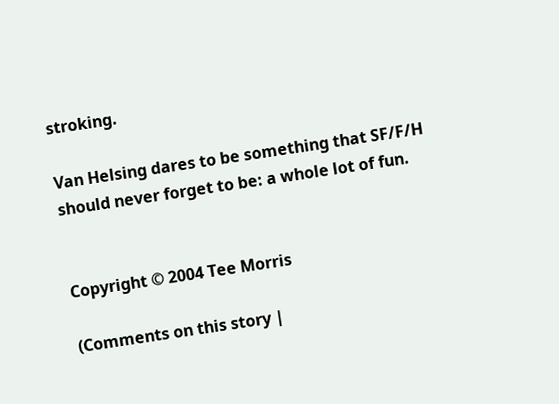stroking.

Van Helsing dares to be something that SF/F/H should never forget to be: a whole lot of fun.


Copyright © 2004 Tee Morris

(Comments on this story |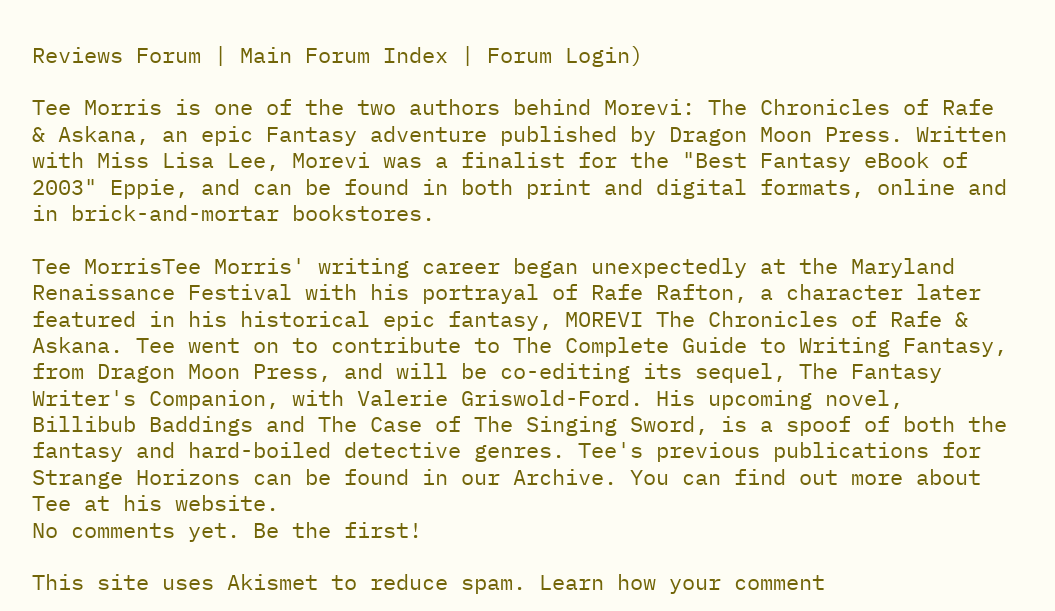Reviews Forum | Main Forum Index | Forum Login)

Tee Morris is one of the two authors behind Morevi: The Chronicles of Rafe & Askana, an epic Fantasy adventure published by Dragon Moon Press. Written with Miss Lisa Lee, Morevi was a finalist for the "Best Fantasy eBook of 2003" Eppie, and can be found in both print and digital formats, online and in brick-and-mortar bookstores.

Tee MorrisTee Morris' writing career began unexpectedly at the Maryland Renaissance Festival with his portrayal of Rafe Rafton, a character later featured in his historical epic fantasy, MOREVI The Chronicles of Rafe & Askana. Tee went on to contribute to The Complete Guide to Writing Fantasy, from Dragon Moon Press, and will be co-editing its sequel, The Fantasy Writer's Companion, with Valerie Griswold-Ford. His upcoming novel, Billibub Baddings and The Case of The Singing Sword, is a spoof of both the fantasy and hard-boiled detective genres. Tee's previous publications for Strange Horizons can be found in our Archive. You can find out more about Tee at his website.
No comments yet. Be the first!

This site uses Akismet to reduce spam. Learn how your comment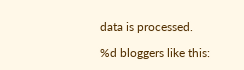data is processed.

%d bloggers like this: